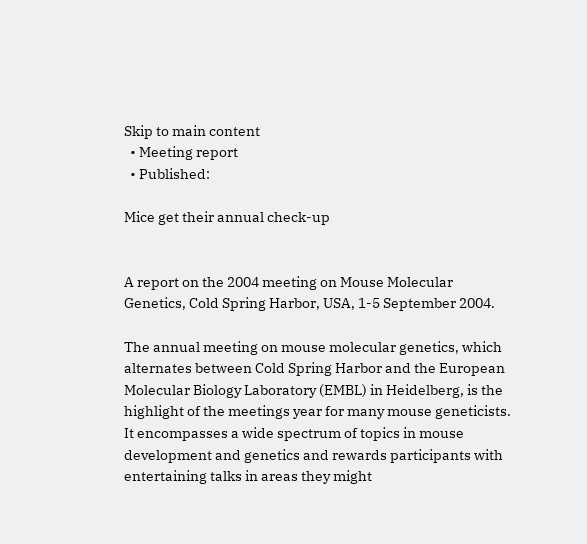Skip to main content
  • Meeting report
  • Published:

Mice get their annual check-up


A report on the 2004 meeting on Mouse Molecular Genetics, Cold Spring Harbor, USA, 1-5 September 2004.

The annual meeting on mouse molecular genetics, which alternates between Cold Spring Harbor and the European Molecular Biology Laboratory (EMBL) in Heidelberg, is the highlight of the meetings year for many mouse geneticists. It encompasses a wide spectrum of topics in mouse development and genetics and rewards participants with entertaining talks in areas they might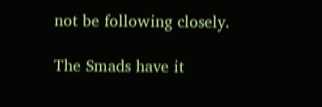not be following closely.

The Smads have it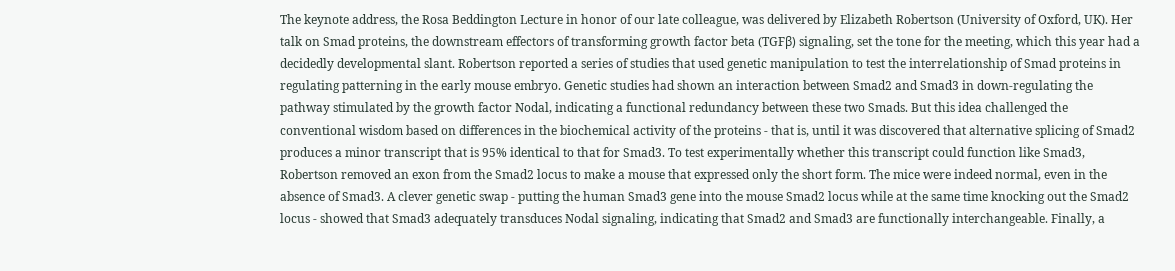The keynote address, the Rosa Beddington Lecture in honor of our late colleague, was delivered by Elizabeth Robertson (University of Oxford, UK). Her talk on Smad proteins, the downstream effectors of transforming growth factor beta (TGFβ) signaling, set the tone for the meeting, which this year had a decidedly developmental slant. Robertson reported a series of studies that used genetic manipulation to test the interrelationship of Smad proteins in regulating patterning in the early mouse embryo. Genetic studies had shown an interaction between Smad2 and Smad3 in down-regulating the pathway stimulated by the growth factor Nodal, indicating a functional redundancy between these two Smads. But this idea challenged the conventional wisdom based on differences in the biochemical activity of the proteins - that is, until it was discovered that alternative splicing of Smad2 produces a minor transcript that is 95% identical to that for Smad3. To test experimentally whether this transcript could function like Smad3, Robertson removed an exon from the Smad2 locus to make a mouse that expressed only the short form. The mice were indeed normal, even in the absence of Smad3. A clever genetic swap - putting the human Smad3 gene into the mouse Smad2 locus while at the same time knocking out the Smad2 locus - showed that Smad3 adequately transduces Nodal signaling, indicating that Smad2 and Smad3 are functionally interchangeable. Finally, a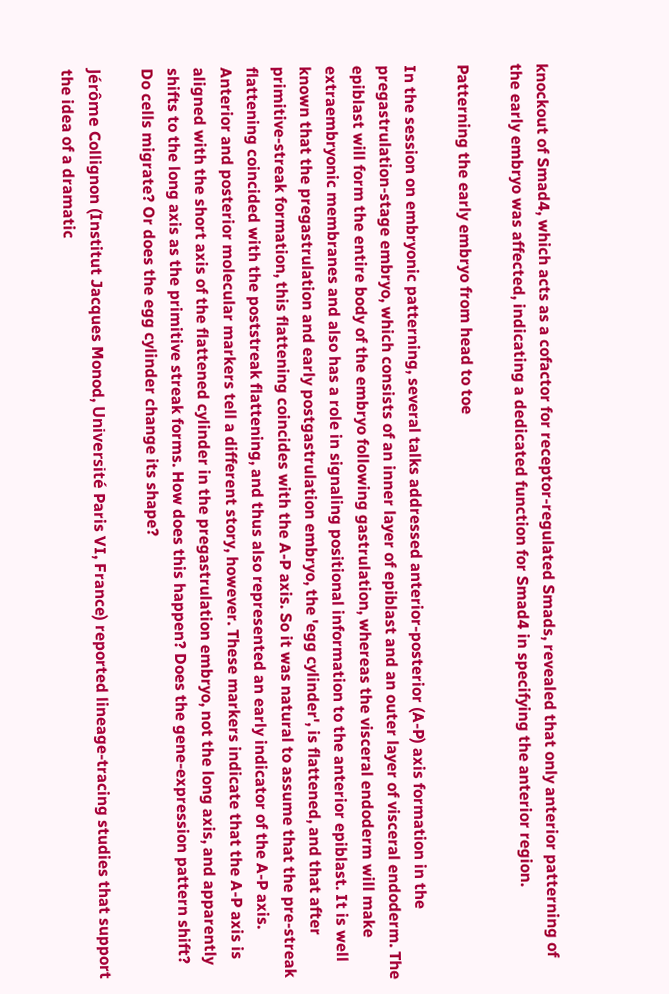knockout of Smad4, which acts as a cofactor for receptor-regulated Smads, revealed that only anterior patterning of the early embryo was affected, indicating a dedicated function for Smad4 in specifying the anterior region.

Patterning the early embryo from head to toe

In the session on embryonic patterning, several talks addressed anterior-posterior (A-P) axis formation in the pregastrulation-stage embryo, which consists of an inner layer of epiblast and an outer layer of visceral endoderm. The epiblast will form the entire body of the embryo following gastrulation, whereas the visceral endoderm will make extraembryonic membranes and also has a role in signaling positional information to the anterior epiblast. It is well known that the pregastrulation and early postgastrulation embryo, the 'egg cylinder', is flattened, and that after primitive-streak formation, this flattening coincides with the A-P axis. So it was natural to assume that the pre-streak flattening coincided with the poststreak flattening, and thus also represented an early indicator of the A-P axis. Anterior and posterior molecular markers tell a different story, however. These markers indicate that the A-P axis is aligned with the short axis of the flattened cylinder in the pregastrulation embryo, not the long axis, and apparently shifts to the long axis as the primitive streak forms. How does this happen? Does the gene-expression pattern shift? Do cells migrate? Or does the egg cylinder change its shape?

Jérôme Collignon (Institut Jacques Monod, Université Paris VI, France) reported lineage-tracing studies that support the idea of a dramatic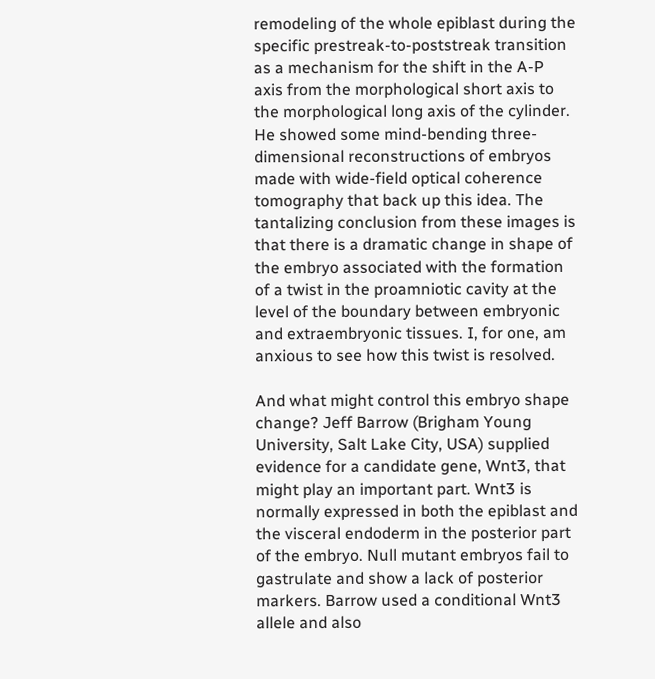remodeling of the whole epiblast during the specific prestreak-to-poststreak transition as a mechanism for the shift in the A-P axis from the morphological short axis to the morphological long axis of the cylinder. He showed some mind-bending three-dimensional reconstructions of embryos made with wide-field optical coherence tomography that back up this idea. The tantalizing conclusion from these images is that there is a dramatic change in shape of the embryo associated with the formation of a twist in the proamniotic cavity at the level of the boundary between embryonic and extraembryonic tissues. I, for one, am anxious to see how this twist is resolved.

And what might control this embryo shape change? Jeff Barrow (Brigham Young University, Salt Lake City, USA) supplied evidence for a candidate gene, Wnt3, that might play an important part. Wnt3 is normally expressed in both the epiblast and the visceral endoderm in the posterior part of the embryo. Null mutant embryos fail to gastrulate and show a lack of posterior markers. Barrow used a conditional Wnt3 allele and also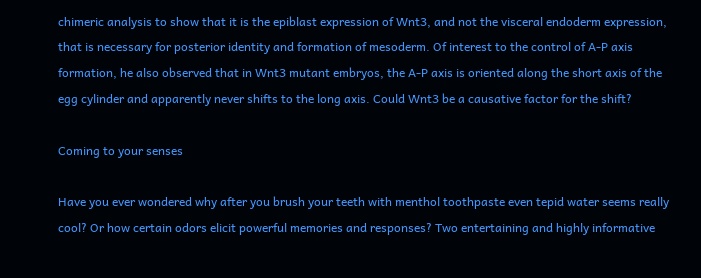chimeric analysis to show that it is the epiblast expression of Wnt3, and not the visceral endoderm expression, that is necessary for posterior identity and formation of mesoderm. Of interest to the control of A-P axis formation, he also observed that in Wnt3 mutant embryos, the A-P axis is oriented along the short axis of the egg cylinder and apparently never shifts to the long axis. Could Wnt3 be a causative factor for the shift?

Coming to your senses

Have you ever wondered why after you brush your teeth with menthol toothpaste even tepid water seems really cool? Or how certain odors elicit powerful memories and responses? Two entertaining and highly informative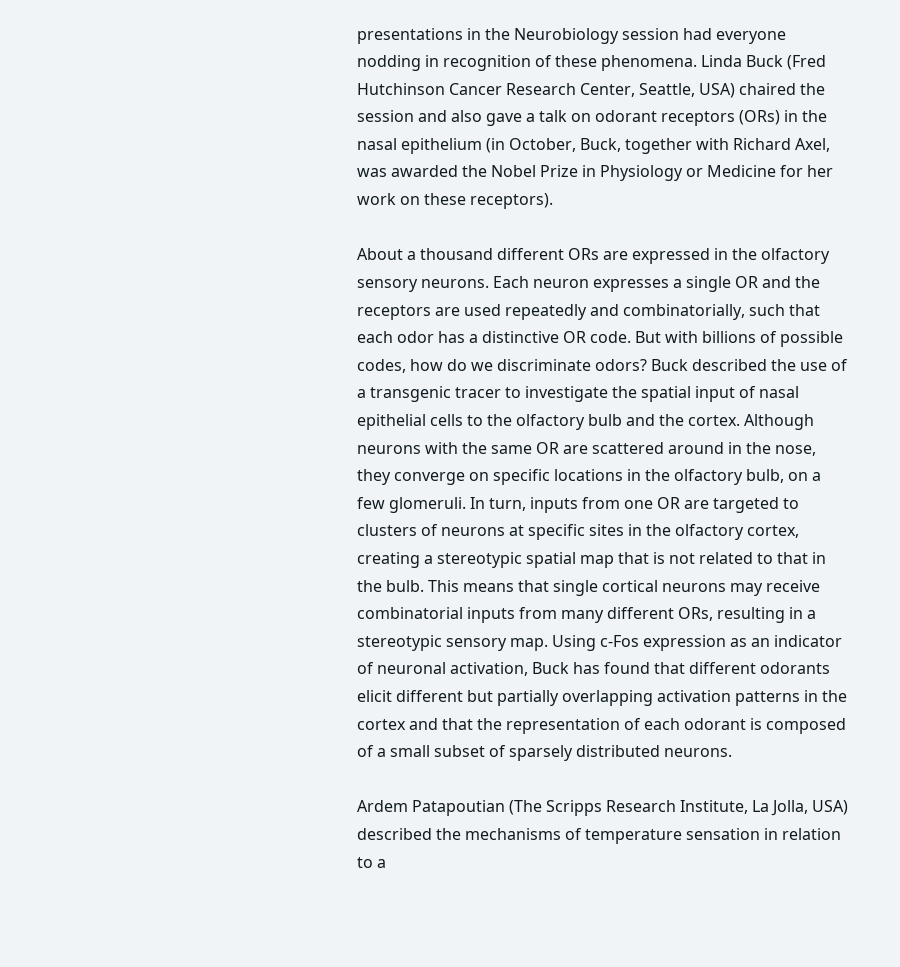presentations in the Neurobiology session had everyone nodding in recognition of these phenomena. Linda Buck (Fred Hutchinson Cancer Research Center, Seattle, USA) chaired the session and also gave a talk on odorant receptors (ORs) in the nasal epithelium (in October, Buck, together with Richard Axel, was awarded the Nobel Prize in Physiology or Medicine for her work on these receptors).

About a thousand different ORs are expressed in the olfactory sensory neurons. Each neuron expresses a single OR and the receptors are used repeatedly and combinatorially, such that each odor has a distinctive OR code. But with billions of possible codes, how do we discriminate odors? Buck described the use of a transgenic tracer to investigate the spatial input of nasal epithelial cells to the olfactory bulb and the cortex. Although neurons with the same OR are scattered around in the nose, they converge on specific locations in the olfactory bulb, on a few glomeruli. In turn, inputs from one OR are targeted to clusters of neurons at specific sites in the olfactory cortex, creating a stereotypic spatial map that is not related to that in the bulb. This means that single cortical neurons may receive combinatorial inputs from many different ORs, resulting in a stereotypic sensory map. Using c-Fos expression as an indicator of neuronal activation, Buck has found that different odorants elicit different but partially overlapping activation patterns in the cortex and that the representation of each odorant is composed of a small subset of sparsely distributed neurons.

Ardem Patapoutian (The Scripps Research Institute, La Jolla, USA) described the mechanisms of temperature sensation in relation to a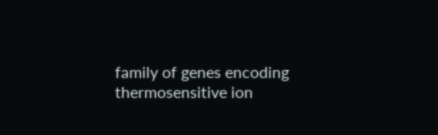family of genes encoding thermosensitive ion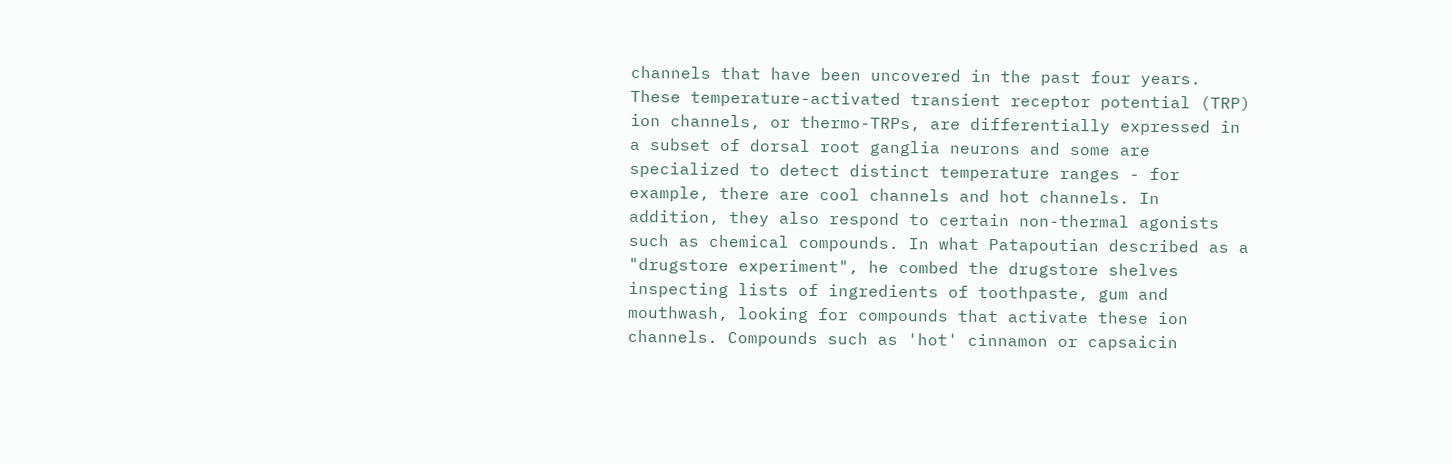channels that have been uncovered in the past four years. These temperature-activated transient receptor potential (TRP) ion channels, or thermo-TRPs, are differentially expressed in a subset of dorsal root ganglia neurons and some are specialized to detect distinct temperature ranges - for example, there are cool channels and hot channels. In addition, they also respond to certain non-thermal agonists such as chemical compounds. In what Patapoutian described as a "drugstore experiment", he combed the drugstore shelves inspecting lists of ingredients of toothpaste, gum and mouthwash, looking for compounds that activate these ion channels. Compounds such as 'hot' cinnamon or capsaicin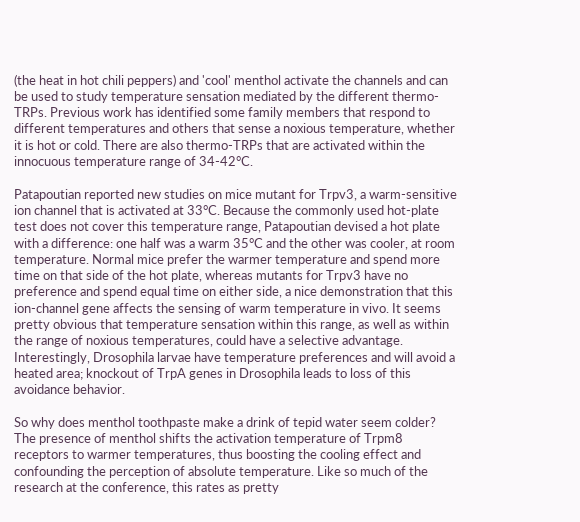(the heat in hot chili peppers) and 'cool' menthol activate the channels and can be used to study temperature sensation mediated by the different thermo-TRPs. Previous work has identified some family members that respond to different temperatures and others that sense a noxious temperature, whether it is hot or cold. There are also thermo-TRPs that are activated within the innocuous temperature range of 34-42°C.

Patapoutian reported new studies on mice mutant for Trpv3, a warm-sensitive ion channel that is activated at 33°C. Because the commonly used hot-plate test does not cover this temperature range, Patapoutian devised a hot plate with a difference: one half was a warm 35°C and the other was cooler, at room temperature. Normal mice prefer the warmer temperature and spend more time on that side of the hot plate, whereas mutants for Trpv3 have no preference and spend equal time on either side, a nice demonstration that this ion-channel gene affects the sensing of warm temperature in vivo. It seems pretty obvious that temperature sensation within this range, as well as within the range of noxious temperatures, could have a selective advantage. Interestingly, Drosophila larvae have temperature preferences and will avoid a heated area; knockout of TrpA genes in Drosophila leads to loss of this avoidance behavior.

So why does menthol toothpaste make a drink of tepid water seem colder? The presence of menthol shifts the activation temperature of Trpm8 receptors to warmer temperatures, thus boosting the cooling effect and confounding the perception of absolute temperature. Like so much of the research at the conference, this rates as pretty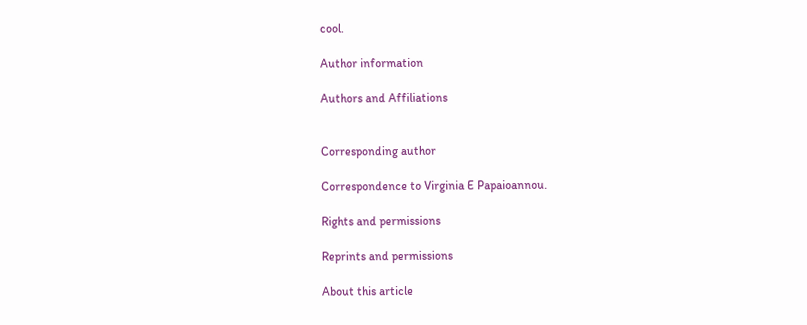cool.

Author information

Authors and Affiliations


Corresponding author

Correspondence to Virginia E Papaioannou.

Rights and permissions

Reprints and permissions

About this article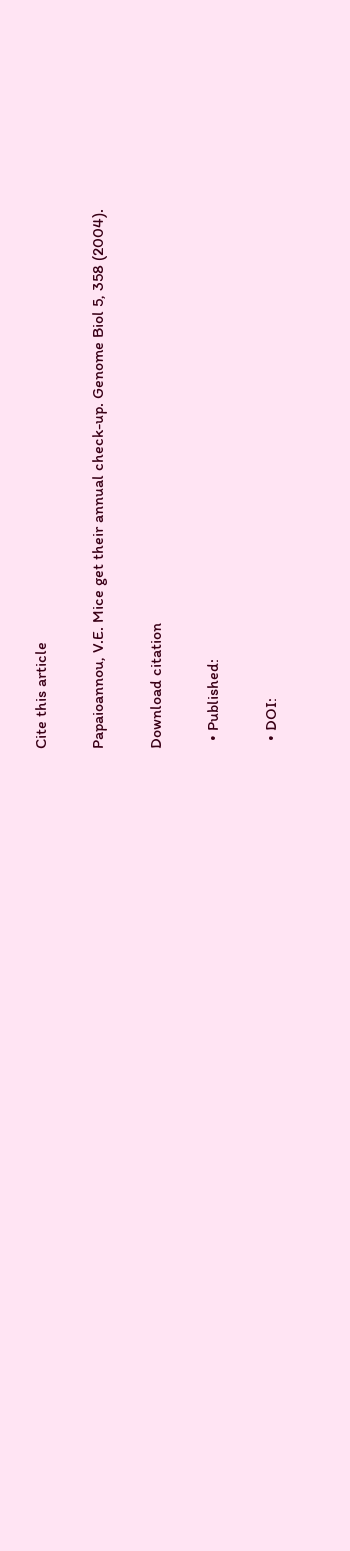Cite this article

Papaioannou, V.E. Mice get their annual check-up. Genome Biol 5, 358 (2004).

Download citation

  • Published:

  • DOI: